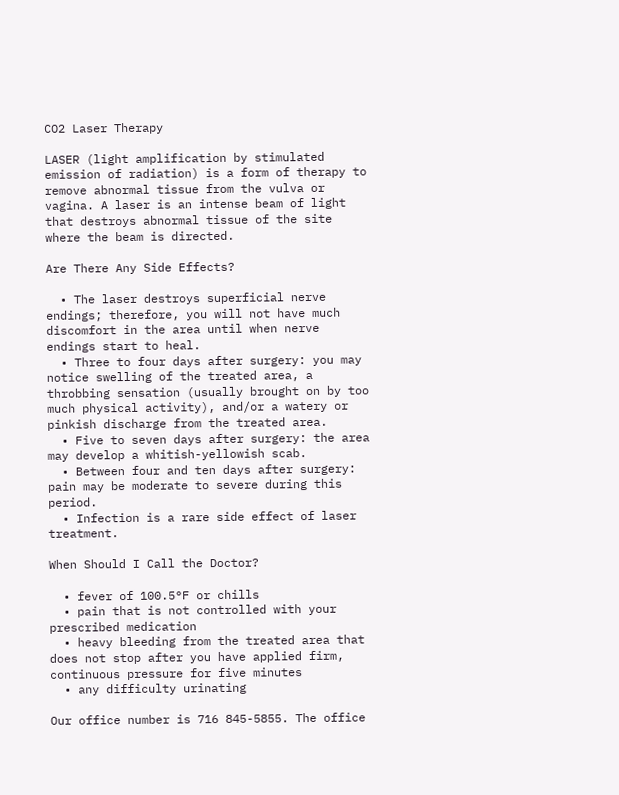CO2 Laser Therapy

LASER (light amplification by stimulated emission of radiation) is a form of therapy to remove abnormal tissue from the vulva or vagina. A laser is an intense beam of light that destroys abnormal tissue of the site where the beam is directed.

Are There Any Side Effects?

  • The laser destroys superficial nerve endings; therefore, you will not have much discomfort in the area until when nerve endings start to heal.
  • Three to four days after surgery: you may notice swelling of the treated area, a throbbing sensation (usually brought on by too much physical activity), and/or a watery or pinkish discharge from the treated area.
  • Five to seven days after surgery: the area may develop a whitish-yellowish scab.
  • Between four and ten days after surgery: pain may be moderate to severe during this period.
  • Infection is a rare side effect of laser treatment.

When Should I Call the Doctor?

  • fever of 100.5°F or chills
  • pain that is not controlled with your prescribed medication
  • heavy bleeding from the treated area that does not stop after you have applied firm, continuous pressure for five minutes
  • any difficulty urinating

Our office number is 716 845-5855. The office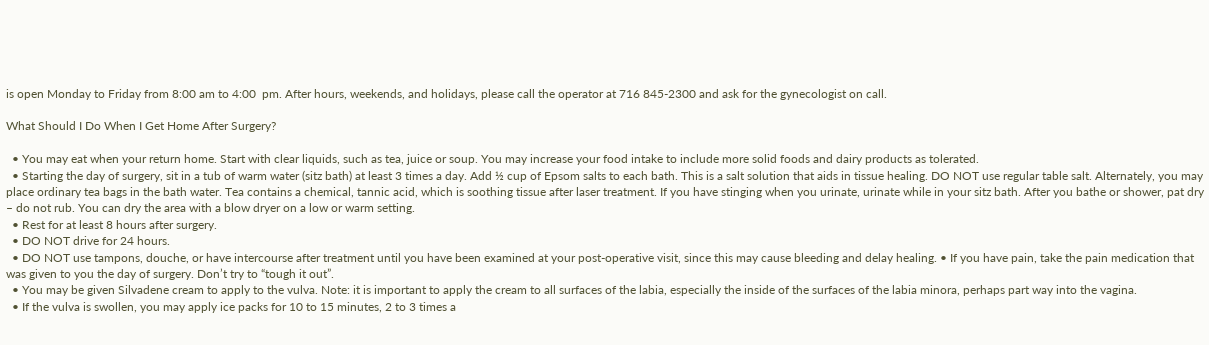is open Monday to Friday from 8:00 am to 4:00  pm. After hours, weekends, and holidays, please call the operator at 716 845-2300 and ask for the gynecologist on call.

What Should I Do When I Get Home After Surgery?

  • You may eat when your return home. Start with clear liquids, such as tea, juice or soup. You may increase your food intake to include more solid foods and dairy products as tolerated.
  • Starting the day of surgery, sit in a tub of warm water (sitz bath) at least 3 times a day. Add ½ cup of Epsom salts to each bath. This is a salt solution that aids in tissue healing. DO NOT use regular table salt. Alternately, you may place ordinary tea bags in the bath water. Tea contains a chemical, tannic acid, which is soothing tissue after laser treatment. If you have stinging when you urinate, urinate while in your sitz bath. After you bathe or shower, pat dry – do not rub. You can dry the area with a blow dryer on a low or warm setting.
  • Rest for at least 8 hours after surgery.
  • DO NOT drive for 24 hours.
  • DO NOT use tampons, douche, or have intercourse after treatment until you have been examined at your post-operative visit, since this may cause bleeding and delay healing. • If you have pain, take the pain medication that was given to you the day of surgery. Don’t try to “tough it out”.
  • You may be given Silvadene cream to apply to the vulva. Note: it is important to apply the cream to all surfaces of the labia, especially the inside of the surfaces of the labia minora, perhaps part way into the vagina.
  • If the vulva is swollen, you may apply ice packs for 10 to 15 minutes, 2 to 3 times a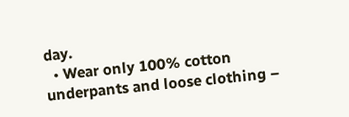day.
  • Wear only 100% cotton underpants and loose clothing –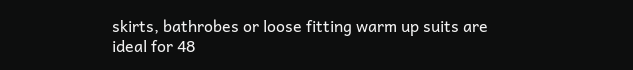skirts, bathrobes or loose fitting warm up suits are ideal for 48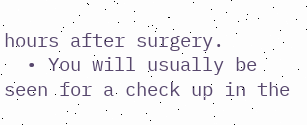hours after surgery.
  • You will usually be seen for a check up in the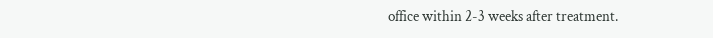office within 2-3 weeks after treatment.